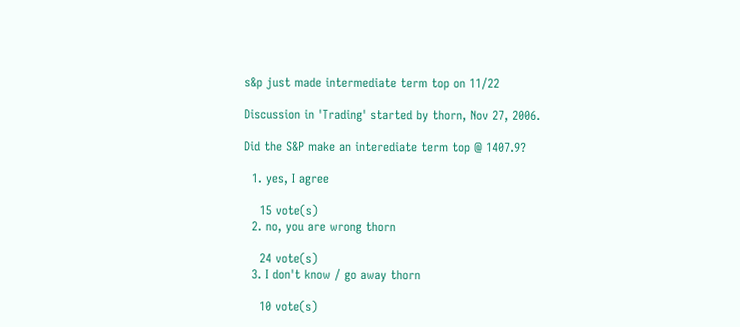s&p just made intermediate term top on 11/22

Discussion in 'Trading' started by thorn, Nov 27, 2006.

Did the S&P make an interediate term top @ 1407.9?

  1. yes, I agree

    15 vote(s)
  2. no, you are wrong thorn

    24 vote(s)
  3. I don't know / go away thorn

    10 vote(s)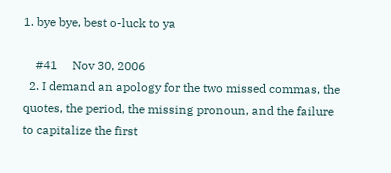1. bye bye, best o-luck to ya

    #41     Nov 30, 2006
  2. I demand an apology for the two missed commas, the quotes, the period, the missing pronoun, and the failure to capitalize the first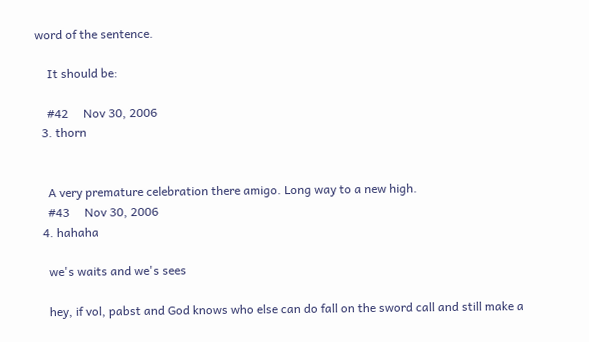word of the sentence.

    It should be:

    #42     Nov 30, 2006
  3. thorn


    A very premature celebration there amigo. Long way to a new high.
    #43     Nov 30, 2006
  4. hahaha

    we's waits and we's sees

    hey, if vol, pabst and God knows who else can do fall on the sword call and still make a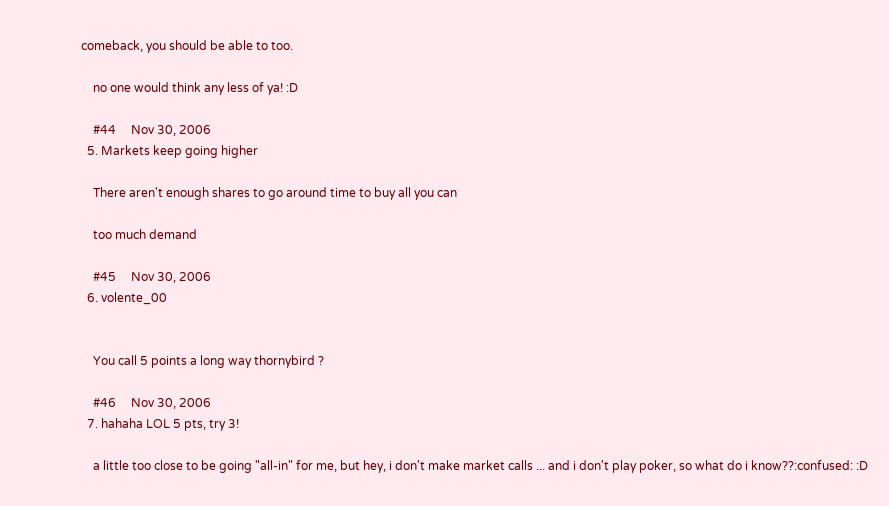comeback, you should be able to too.

    no one would think any less of ya! :D

    #44     Nov 30, 2006
  5. Markets keep going higher

    There aren't enough shares to go around time to buy all you can

    too much demand

    #45     Nov 30, 2006
  6. volente_00


    You call 5 points a long way thornybird ?

    #46     Nov 30, 2006
  7. hahaha LOL 5 pts, try 3!

    a little too close to be going "all-in" for me, but hey, i don't make market calls ... and i don't play poker, so what do i know??:confused: :D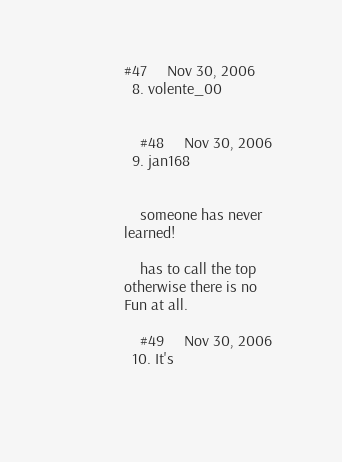#47     Nov 30, 2006
  8. volente_00


    #48     Nov 30, 2006
  9. jan168


    someone has never learned!

    has to call the top otherwise there is no Fun at all.

    #49     Nov 30, 2006
  10. It's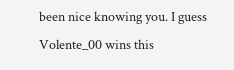been nice knowing you. I guess Volente_00 wins this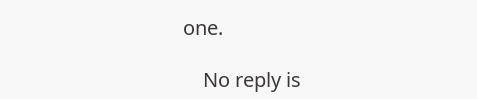one.

    No reply is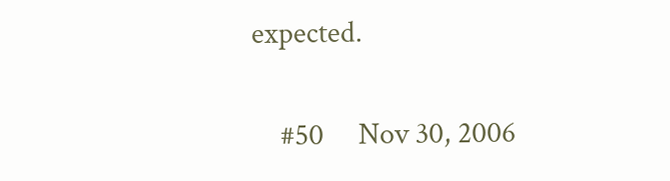expected.

    #50     Nov 30, 2006